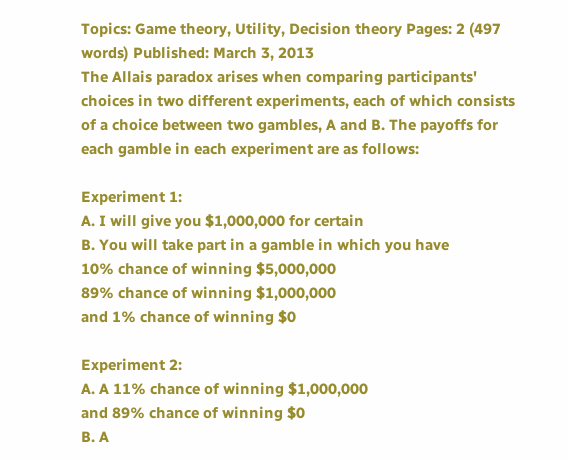Topics: Game theory, Utility, Decision theory Pages: 2 (497 words) Published: March 3, 2013
The Allais paradox arises when comparing participants' choices in two different experiments, each of which consists of a choice between two gambles, A and B. The payoffs for each gamble in each experiment are as follows:

Experiment 1:
A. I will give you $1,000,000 for certain
B. You will take part in a gamble in which you have
10% chance of winning $5,000,000
89% chance of winning $1,000,000
and 1% chance of winning $0

Experiment 2:
A. A 11% chance of winning $1,000,000
and 89% chance of winning $0
B. A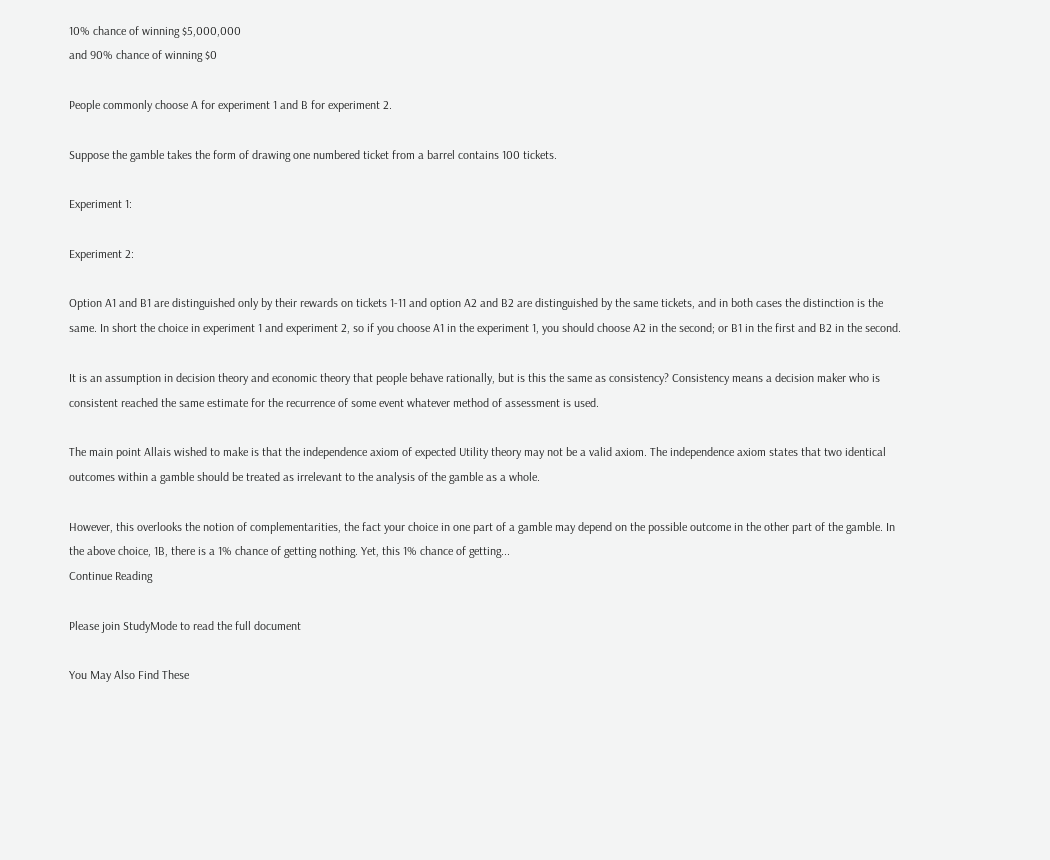10% chance of winning $5,000,000
and 90% chance of winning $0

People commonly choose A for experiment 1 and B for experiment 2.

Suppose the gamble takes the form of drawing one numbered ticket from a barrel contains 100 tickets.

Experiment 1:

Experiment 2:

Option A1 and B1 are distinguished only by their rewards on tickets 1-11 and option A2 and B2 are distinguished by the same tickets, and in both cases the distinction is the same. In short the choice in experiment 1 and experiment 2, so if you choose A1 in the experiment 1, you should choose A2 in the second; or B1 in the first and B2 in the second.

It is an assumption in decision theory and economic theory that people behave rationally, but is this the same as consistency? Consistency means a decision maker who is consistent reached the same estimate for the recurrence of some event whatever method of assessment is used.

The main point Allais wished to make is that the independence axiom of expected Utility theory may not be a valid axiom. The independence axiom states that two identical outcomes within a gamble should be treated as irrelevant to the analysis of the gamble as a whole.

However, this overlooks the notion of complementarities, the fact your choice in one part of a gamble may depend on the possible outcome in the other part of the gamble. In the above choice, 1B, there is a 1% chance of getting nothing. Yet, this 1% chance of getting...
Continue Reading

Please join StudyMode to read the full document

You May Also Find These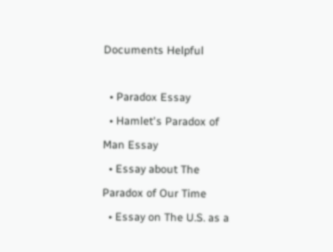Documents Helpful

  • Paradox Essay
  • Hamlet's Paradox of Man Essay
  • Essay about The Paradox of Our Time
  • Essay on The U.S. as a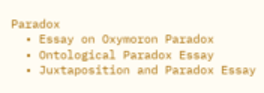Paradox
  • Essay on Oxymoron Paradox
  • Ontological Paradox Essay
  • Juxtaposition and Paradox Essay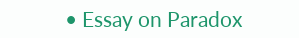• Essay on Paradox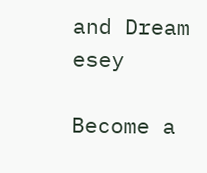and Dream esey

Become a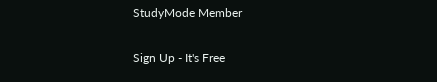StudyMode Member

Sign Up - It's Free